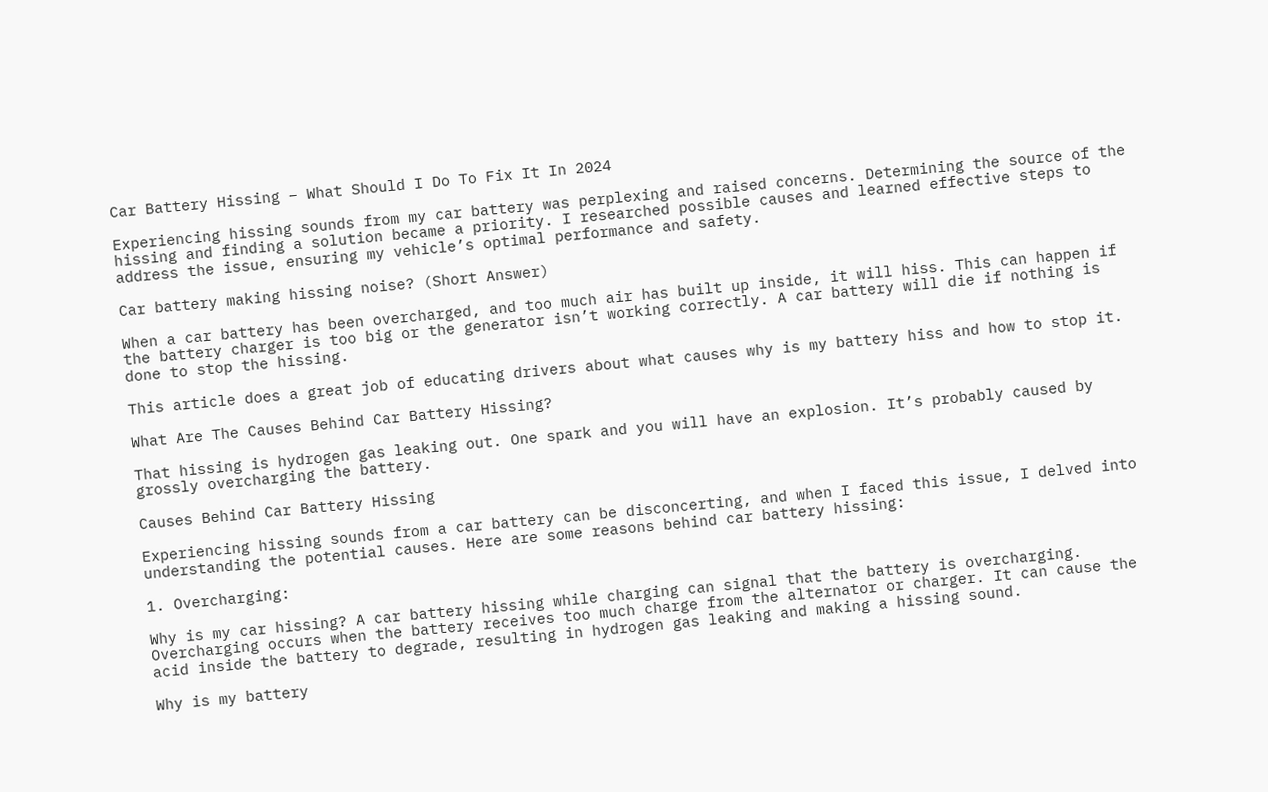Car Battery Hissing – What Should I Do To Fix It In 2024

Experiencing hissing sounds from my car battery was perplexing and raised concerns. Determining the source of the hissing and finding a solution became a priority. I researched possible causes and learned effective steps to address the issue, ensuring my vehicle’s optimal performance and safety.

Car battery making hissing noise? (Short Answer)

When a car battery has been overcharged, and too much air has built up inside, it will hiss. This can happen if the battery charger is too big or the generator isn’t working correctly. A car battery will die if nothing is done to stop the hissing.

This article does a great job of educating drivers about what causes why is my battery hiss and how to stop it.

What Are The Causes Behind Car Battery Hissing?

That hissing is hydrogen gas leaking out. One spark and you will have an explosion. It’s probably caused by grossly overcharging the battery.

Causes Behind Car Battery Hissing

Experiencing hissing sounds from a car battery can be disconcerting, and when I faced this issue, I delved into understanding the potential causes. Here are some reasons behind car battery hissing:

1. Overcharging:

Why is my car hissing? A car battery hissing while charging can signal that the battery is overcharging. Overcharging occurs when the battery receives too much charge from the alternator or charger. It can cause the acid inside the battery to degrade, resulting in hydrogen gas leaking and making a hissing sound.

Why is my battery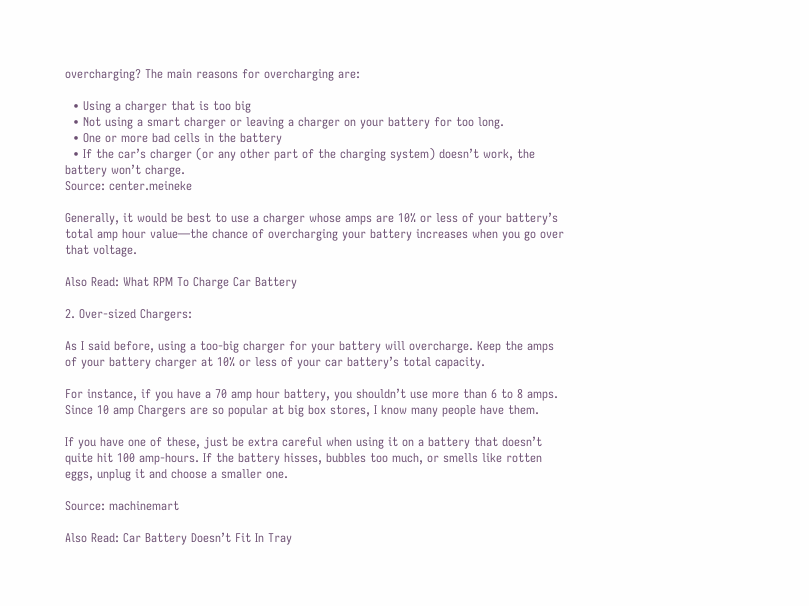overcharging? The main reasons for overcharging are:

  • Using a charger that is too big
  • Not using a smart charger or leaving a charger on your battery for too long.
  • One or more bad cells in the battery
  • If the car’s charger (or any other part of the charging system) doesn’t work, the battery won’t charge.
Source: center.meineke

Generally, it would be best to use a charger whose amps are 10% or less of your battery’s total amp hour value—the chance of overcharging your battery increases when you go over that voltage.

Also Read: What RPM To Charge Car Battery

2. Over-sized Chargers:

As I said before, using a too-big charger for your battery will overcharge. Keep the amps of your battery charger at 10% or less of your car battery’s total capacity.

For instance, if you have a 70 amp hour battery, you shouldn’t use more than 6 to 8 amps. Since 10 amp Chargers are so popular at big box stores, I know many people have them.

If you have one of these, just be extra careful when using it on a battery that doesn’t quite hit 100 amp-hours. If the battery hisses, bubbles too much, or smells like rotten eggs, unplug it and choose a smaller one.

Source: machinemart

Also Read: Car Battery Doesn’t Fit In Tray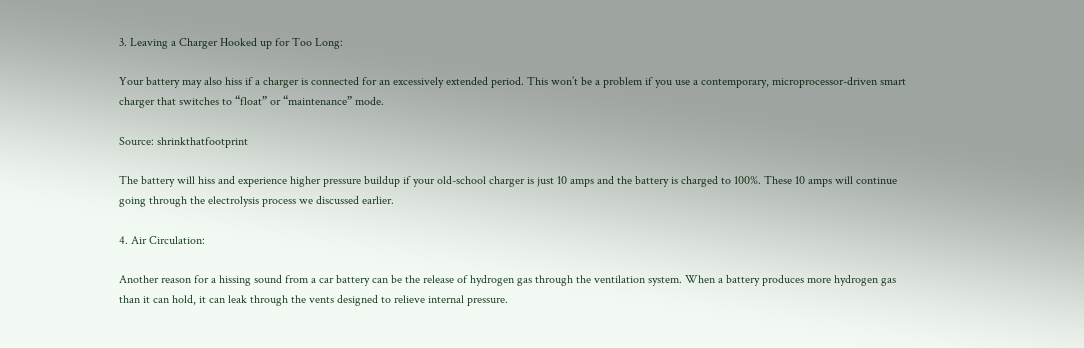3. Leaving a Charger Hooked up for Too Long:

Your battery may also hiss if a charger is connected for an excessively extended period. This won’t be a problem if you use a contemporary, microprocessor-driven smart charger that switches to “float” or “maintenance” mode.

Source: shrinkthatfootprint

The battery will hiss and experience higher pressure buildup if your old-school charger is just 10 amps and the battery is charged to 100%. These 10 amps will continue going through the electrolysis process we discussed earlier.

4. Air Circulation:

Another reason for a hissing sound from a car battery can be the release of hydrogen gas through the ventilation system. When a battery produces more hydrogen gas than it can hold, it can leak through the vents designed to relieve internal pressure.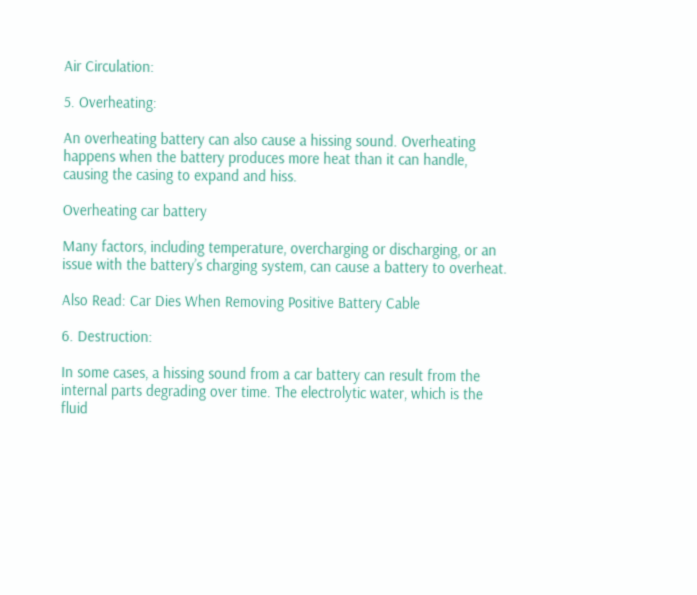Air Circulation:

5. Overheating:

An overheating battery can also cause a hissing sound. Overheating happens when the battery produces more heat than it can handle, causing the casing to expand and hiss.

Overheating car battery

Many factors, including temperature, overcharging or discharging, or an issue with the battery’s charging system, can cause a battery to overheat.

Also Read: Car Dies When Removing Positive Battery Cable

6. Destruction:

In some cases, a hissing sound from a car battery can result from the internal parts degrading over time. The electrolytic water, which is the fluid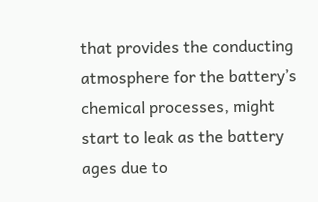that provides the conducting atmosphere for the battery’s chemical processes, might start to leak as the battery ages due to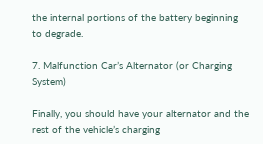the internal portions of the battery beginning to degrade.

7. Malfunction Car’s Alternator (or Charging System)

Finally, you should have your alternator and the rest of the vehicle’s charging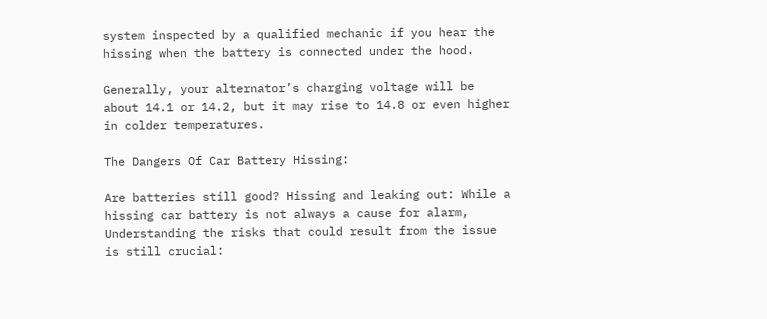system inspected by a qualified mechanic if you hear the hissing when the battery is connected under the hood.

Generally, your alternator’s charging voltage will be about 14.1 or 14.2, but it may rise to 14.8 or even higher in colder temperatures.

The Dangers Of Car Battery Hissing:

Are batteries still good? Hissing and leaking out: While a hissing car battery is not always a cause for alarm, Understanding the risks that could result from the issue is still crucial: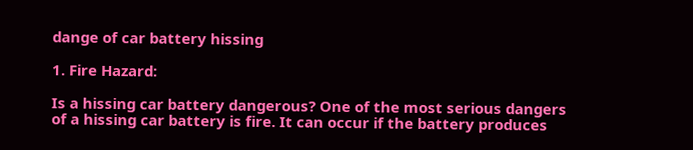dange of car battery hissing

1. Fire Hazard:

Is a hissing car battery dangerous? One of the most serious dangers of a hissing car battery is fire. It can occur if the battery produces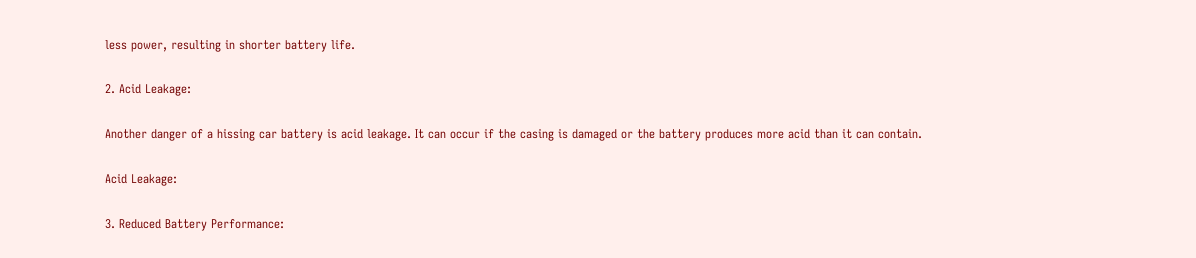less power, resulting in shorter battery life.

2. Acid Leakage:

Another danger of a hissing car battery is acid leakage. It can occur if the casing is damaged or the battery produces more acid than it can contain.

Acid Leakage:

3. Reduced Battery Performance: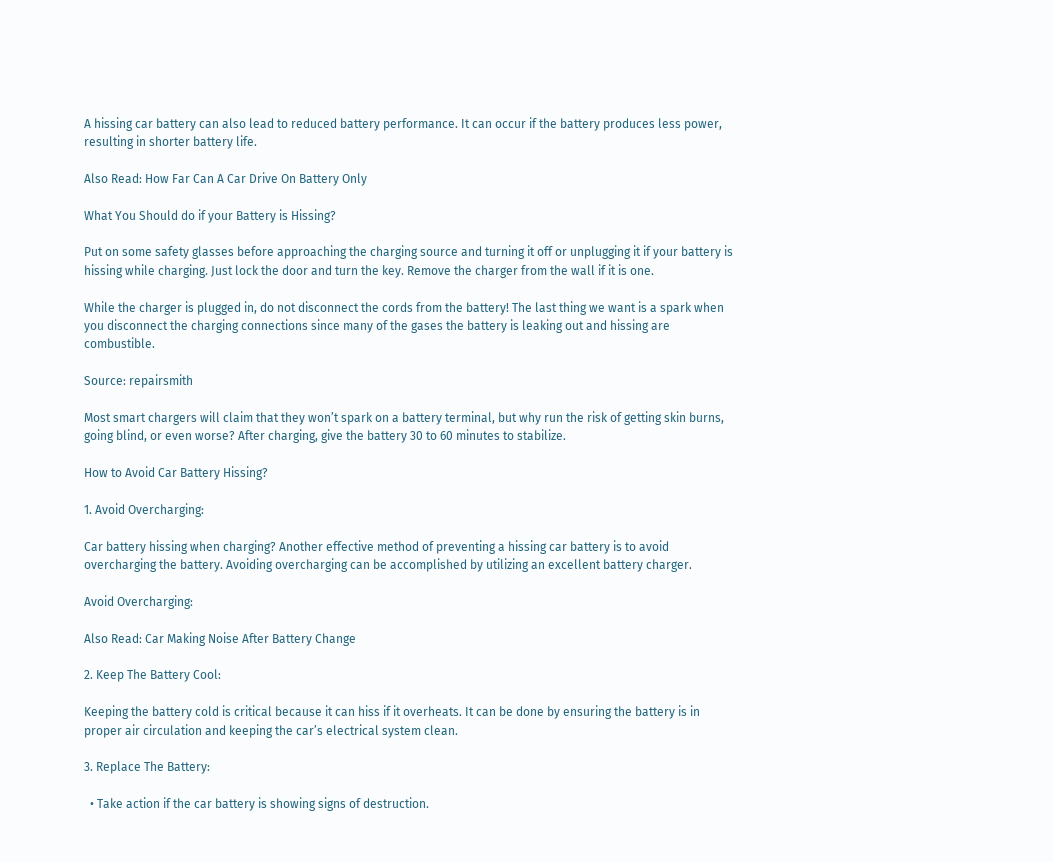A hissing car battery can also lead to reduced battery performance. It can occur if the battery produces less power, resulting in shorter battery life.

Also Read: How Far Can A Car Drive On Battery Only

What You Should do if your Battery is Hissing?

Put on some safety glasses before approaching the charging source and turning it off or unplugging it if your battery is hissing while charging. Just lock the door and turn the key. Remove the charger from the wall if it is one.

While the charger is plugged in, do not disconnect the cords from the battery! The last thing we want is a spark when you disconnect the charging connections since many of the gases the battery is leaking out and hissing are combustible.

Source: repairsmith

Most smart chargers will claim that they won’t spark on a battery terminal, but why run the risk of getting skin burns, going blind, or even worse? After charging, give the battery 30 to 60 minutes to stabilize.

How to Avoid Car Battery Hissing?

1. Avoid Overcharging:

Car battery hissing when charging? Another effective method of preventing a hissing car battery is to avoid overcharging the battery. Avoiding overcharging can be accomplished by utilizing an excellent battery charger.

Avoid Overcharging:

Also Read: Car Making Noise After Battery Change

2. Keep The Battery Cool:

Keeping the battery cold is critical because it can hiss if it overheats. It can be done by ensuring the battery is in proper air circulation and keeping the car’s electrical system clean.

3. Replace The Battery:

  • Take action if the car battery is showing signs of destruction.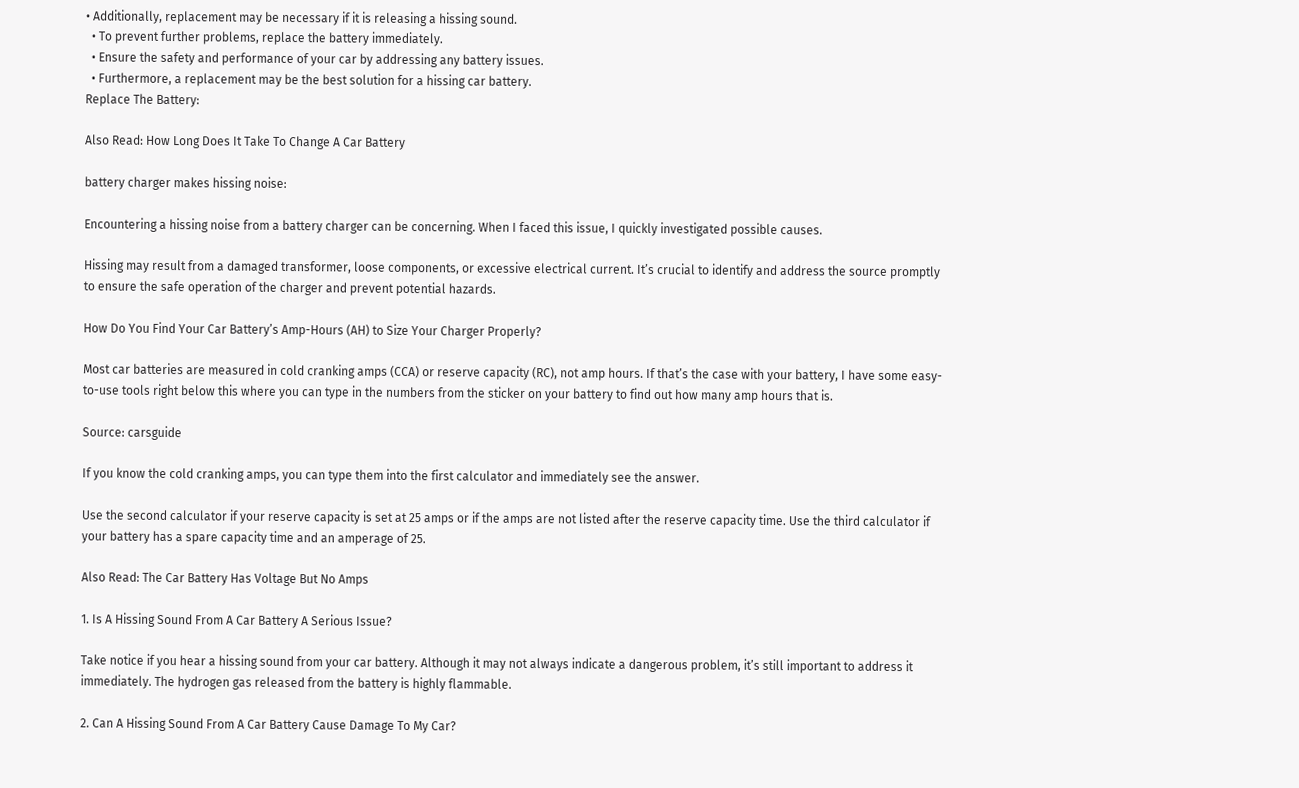• Additionally, replacement may be necessary if it is releasing a hissing sound.
  • To prevent further problems, replace the battery immediately.
  • Ensure the safety and performance of your car by addressing any battery issues.
  • Furthermore, a replacement may be the best solution for a hissing car battery.
Replace The Battery:

Also Read: How Long Does It Take To Change A Car Battery

battery charger makes hissing noise:

Encountering a hissing noise from a battery charger can be concerning. When I faced this issue, I quickly investigated possible causes.

Hissing may result from a damaged transformer, loose components, or excessive electrical current. It’s crucial to identify and address the source promptly to ensure the safe operation of the charger and prevent potential hazards.

How Do You Find Your Car Battery’s Amp-Hours (AH) to Size Your Charger Properly?

Most car batteries are measured in cold cranking amps (CCA) or reserve capacity (RC), not amp hours. If that’s the case with your battery, I have some easy-to-use tools right below this where you can type in the numbers from the sticker on your battery to find out how many amp hours that is.

Source: carsguide

If you know the cold cranking amps, you can type them into the first calculator and immediately see the answer.

Use the second calculator if your reserve capacity is set at 25 amps or if the amps are not listed after the reserve capacity time. Use the third calculator if your battery has a spare capacity time and an amperage of 25.

Also Read: The Car Battery Has Voltage But No Amps

1. Is A Hissing Sound From A Car Battery A Serious Issue?

Take notice if you hear a hissing sound from your car battery. Although it may not always indicate a dangerous problem, it’s still important to address it immediately. The hydrogen gas released from the battery is highly flammable.

2. Can A Hissing Sound From A Car Battery Cause Damage To My Car?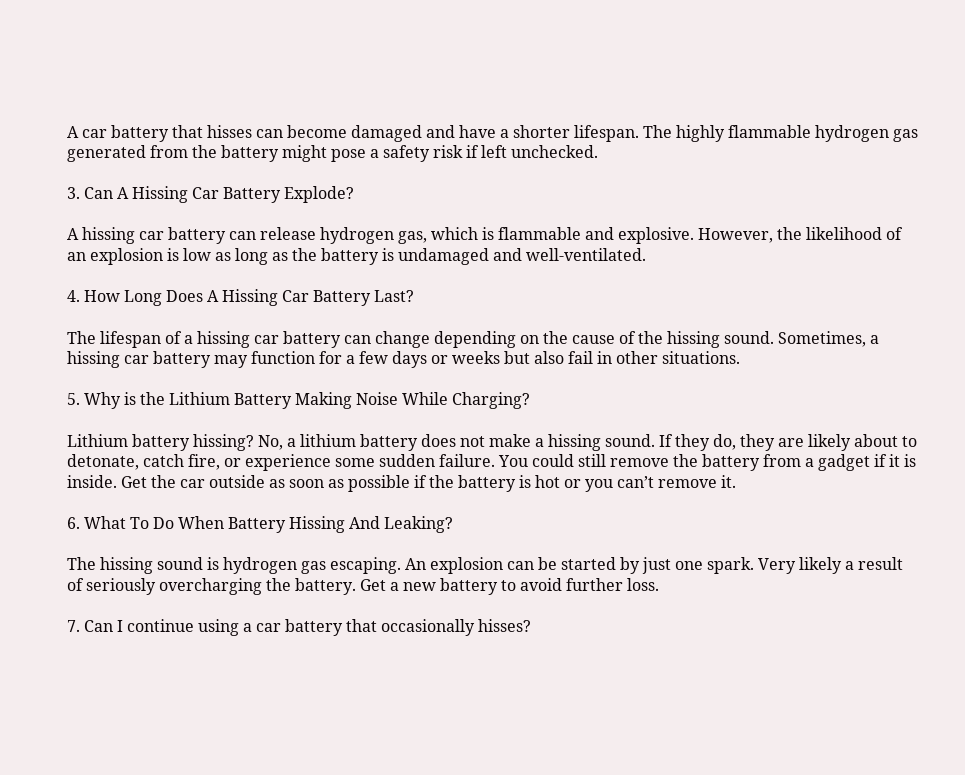A car battery that hisses can become damaged and have a shorter lifespan. The highly flammable hydrogen gas generated from the battery might pose a safety risk if left unchecked.

3. Can A Hissing Car Battery Explode?

A hissing car battery can release hydrogen gas, which is flammable and explosive. However, the likelihood of an explosion is low as long as the battery is undamaged and well-ventilated.

4. How Long Does A Hissing Car Battery Last?

The lifespan of a hissing car battery can change depending on the cause of the hissing sound. Sometimes, a hissing car battery may function for a few days or weeks but also fail in other situations.

5. Why is the Lithium Battery Making Noise While Charging?

Lithium battery hissing? No, a lithium battery does not make a hissing sound. If they do, they are likely about to detonate, catch fire, or experience some sudden failure. You could still remove the battery from a gadget if it is inside. Get the car outside as soon as possible if the battery is hot or you can’t remove it.

6. What To Do When Battery Hissing And Leaking?

The hissing sound is hydrogen gas escaping. An explosion can be started by just one spark. Very likely a result of seriously overcharging the battery. Get a new battery to avoid further loss.

7. Can I continue using a car battery that occasionally hisses?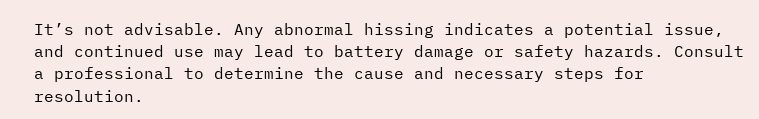It’s not advisable. Any abnormal hissing indicates a potential issue, and continued use may lead to battery damage or safety hazards. Consult a professional to determine the cause and necessary steps for resolution.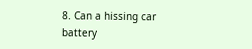8. Can a hissing car battery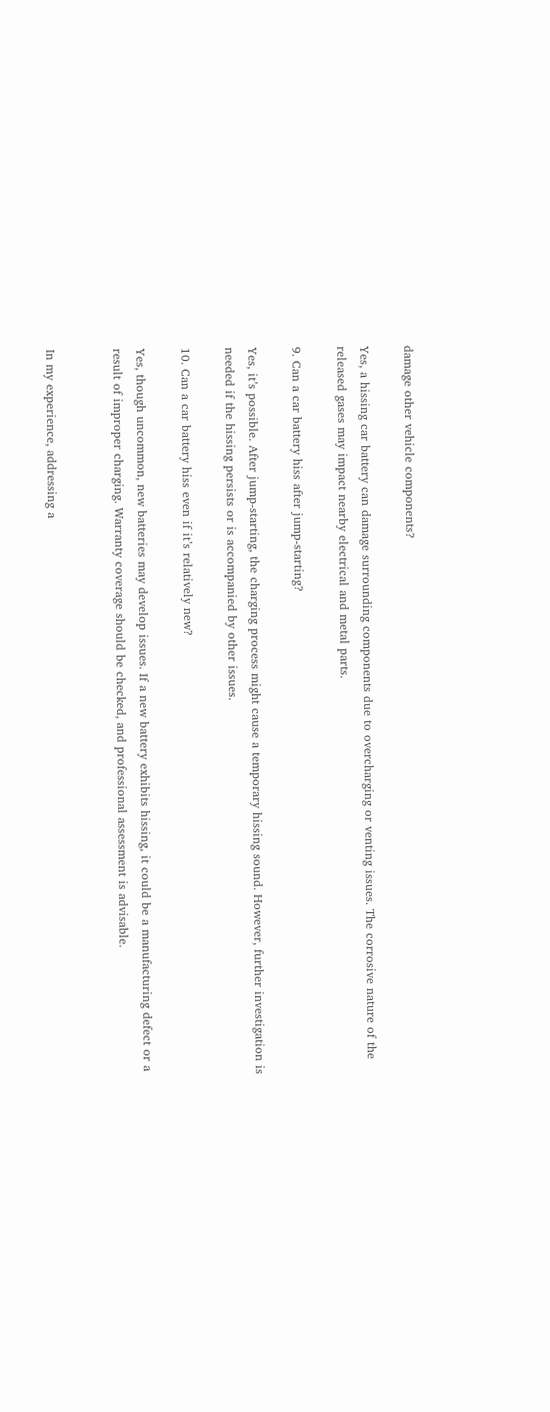damage other vehicle components?

Yes, a hissing car battery can damage surrounding components due to overcharging or venting issues. The corrosive nature of the released gases may impact nearby electrical and metal parts.

9. Can a car battery hiss after jump-starting?

Yes, it’s possible. After jump-starting, the charging process might cause a temporary hissing sound. However, further investigation is needed if the hissing persists or is accompanied by other issues.

10. Can a car battery hiss even if it’s relatively new?

Yes, though uncommon, new batteries may develop issues. If a new battery exhibits hissing, it could be a manufacturing defect or a result of improper charging. Warranty coverage should be checked, and professional assessment is advisable.


In my experience, addressing a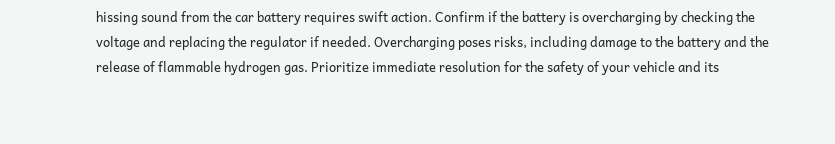hissing sound from the car battery requires swift action. Confirm if the battery is overcharging by checking the voltage and replacing the regulator if needed. Overcharging poses risks, including damage to the battery and the release of flammable hydrogen gas. Prioritize immediate resolution for the safety of your vehicle and its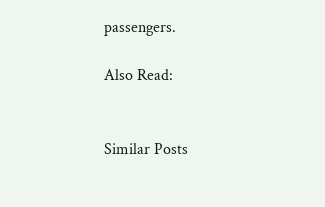passengers.

Also Read:


Similar Posts